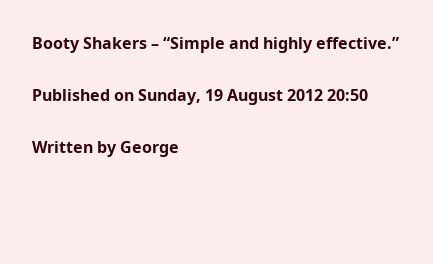Booty Shakers – “Simple and highly effective.”

Published on Sunday, 19 August 2012 20:50

Written by George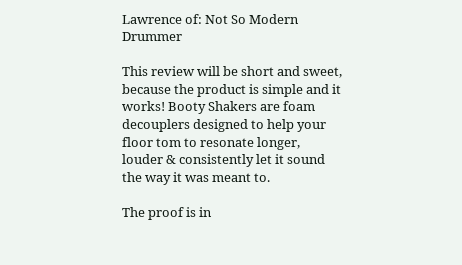Lawrence of: Not So Modern Drummer

This review will be short and sweet, because the product is simple and it works! Booty Shakers are foam decouplers designed to help your floor tom to resonate longer, louder & consistently let it sound the way it was meant to.

The proof is in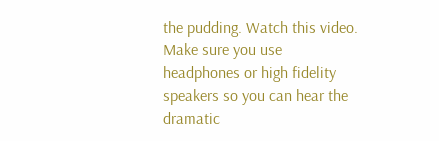the pudding. Watch this video. Make sure you use headphones or high fidelity speakers so you can hear the dramatic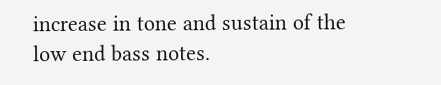increase in tone and sustain of the low end bass notes.